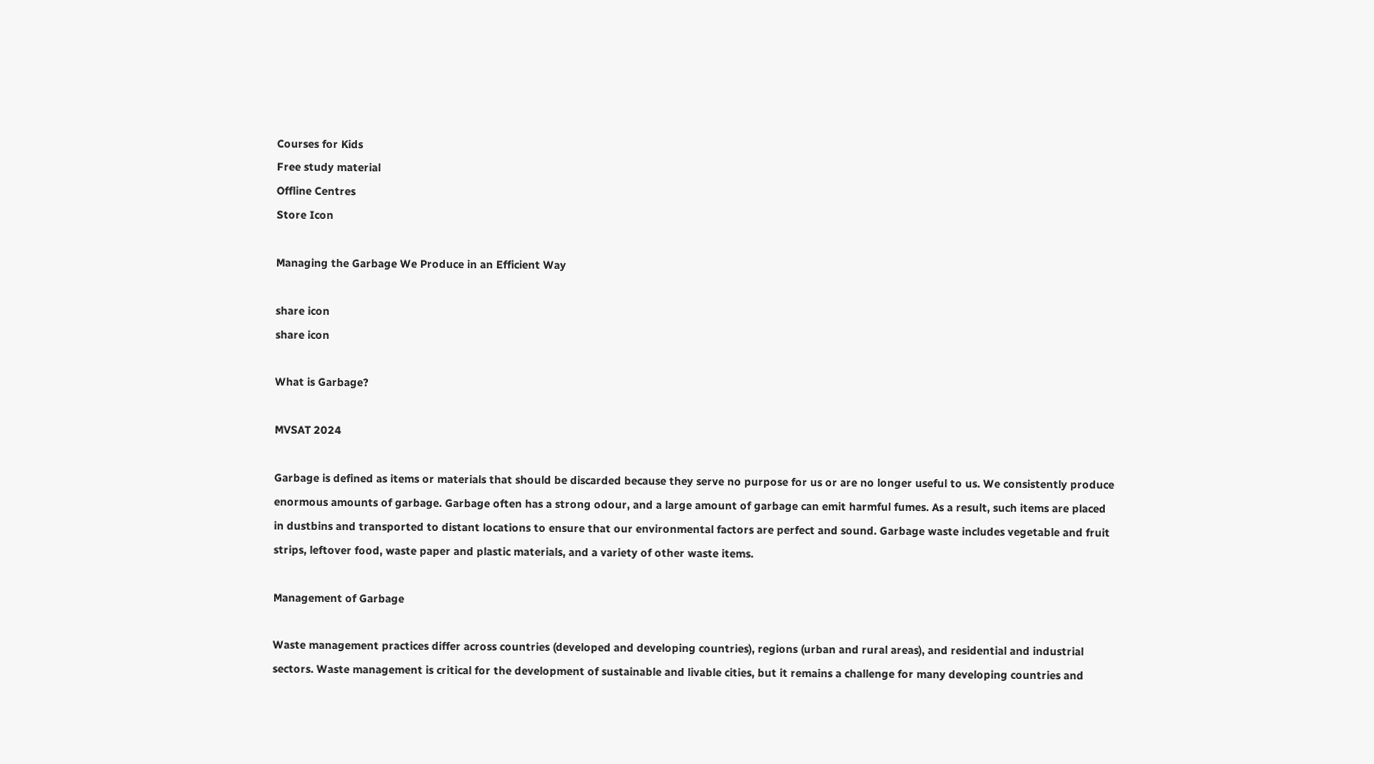Courses for Kids
Free study material
Offline Centres
Store Icon

Managing the Garbage We Produce in an Efficient Way

share icon
share icon

What is Garbage?

MVSAT 2024

Garbage is defined as items or materials that should be discarded because they serve no purpose for us or are no longer useful to us. We consistently produce enormous amounts of garbage. Garbage often has a strong odour, and a large amount of garbage can emit harmful fumes. As a result, such items are placed in dustbins and transported to distant locations to ensure that our environmental factors are perfect and sound. Garbage waste includes vegetable and fruit strips, leftover food, waste paper and plastic materials, and a variety of other waste items.

Management of Garbage

Waste management practices differ across countries (developed and developing countries), regions (urban and rural areas), and residential and industrial sectors. Waste management is critical for the development of sustainable and livable cities, but it remains a challenge for many developing countries and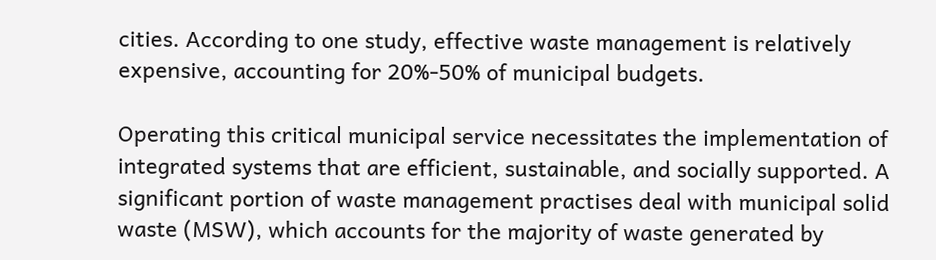cities. According to one study, effective waste management is relatively expensive, accounting for 20%-50% of municipal budgets.

Operating this critical municipal service necessitates the implementation of integrated systems that are efficient, sustainable, and socially supported. A significant portion of waste management practises deal with municipal solid waste (MSW), which accounts for the majority of waste generated by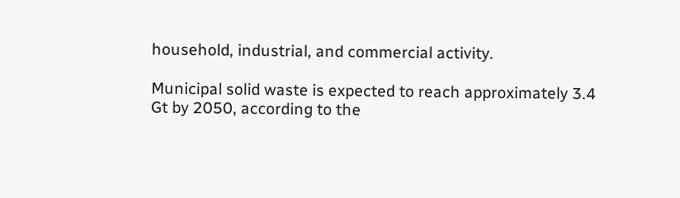household, industrial, and commercial activity.

Municipal solid waste is expected to reach approximately 3.4 Gt by 2050, according to the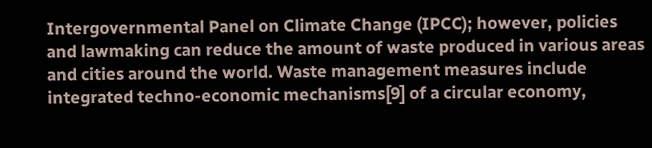Intergovernmental Panel on Climate Change (IPCC); however, policies and lawmaking can reduce the amount of waste produced in various areas and cities around the world. Waste management measures include integrated techno-economic mechanisms[9] of a circular economy,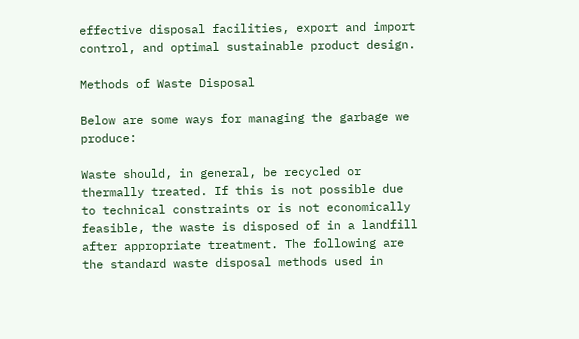effective disposal facilities, export and import control, and optimal sustainable product design.

Methods of Waste Disposal

Below are some ways for managing the garbage we produce:

Waste should, in general, be recycled or thermally treated. If this is not possible due to technical constraints or is not economically feasible, the waste is disposed of in a landfill after appropriate treatment. The following are the standard waste disposal methods used in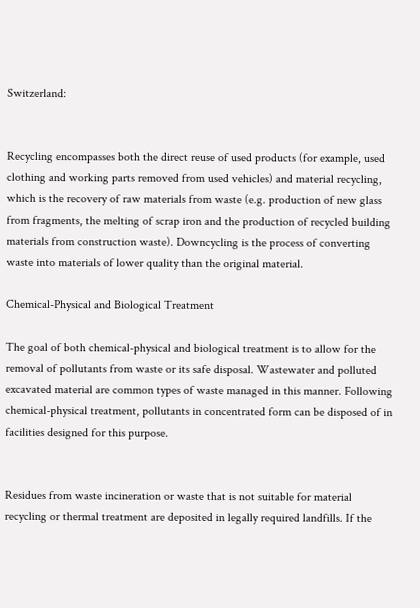Switzerland:


Recycling encompasses both the direct reuse of used products (for example, used clothing and working parts removed from used vehicles) and material recycling, which is the recovery of raw materials from waste (e.g. production of new glass from fragments, the melting of scrap iron and the production of recycled building materials from construction waste). Downcycling is the process of converting waste into materials of lower quality than the original material.

Chemical-Physical and Biological Treatment

The goal of both chemical-physical and biological treatment is to allow for the removal of pollutants from waste or its safe disposal. Wastewater and polluted excavated material are common types of waste managed in this manner. Following chemical-physical treatment, pollutants in concentrated form can be disposed of in facilities designed for this purpose.


Residues from waste incineration or waste that is not suitable for material recycling or thermal treatment are deposited in legally required landfills. If the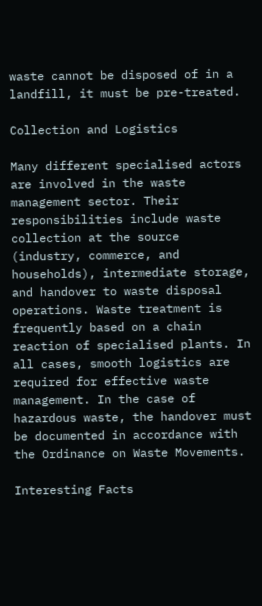waste cannot be disposed of in a landfill, it must be pre-treated.

Collection and Logistics

Many different specialised actors are involved in the waste management sector. Their responsibilities include waste collection at the source (industry, commerce, and households), intermediate storage, and handover to waste disposal operations. Waste treatment is frequently based on a chain reaction of specialised plants. In all cases, smooth logistics are required for effective waste management. In the case of hazardous waste, the handover must be documented in accordance with the Ordinance on Waste Movements.

Interesting Facts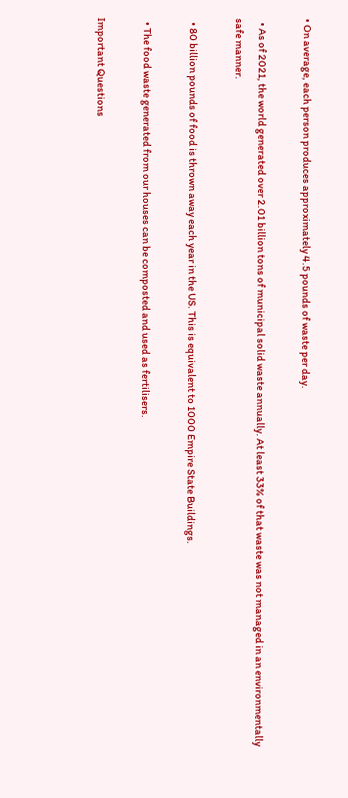• On average, each person produces approximately 4.5 pounds of waste per day.

  • As of 2021, the world generated over 2.01 billion tons of municipal solid waste annually. At least 33% of that waste was not managed in an environmentally safe manner.

  • 80 billion pounds of food is thrown away each year in the US. This is equivalent to 1000 Empire State Buildings.

  • The food waste generated from our houses can be composted and used as fertilisers.

Important Questions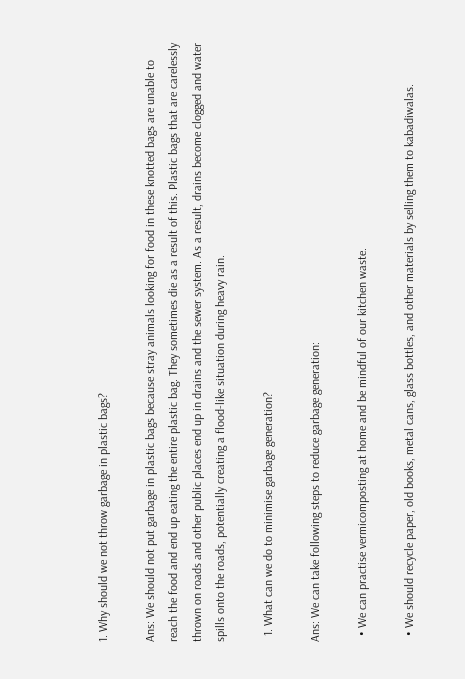1. Why should we not throw garbage in plastic bags?

Ans: We should not put garbage in plastic bags because stray animals looking for food in these knotted bags are unable to reach the food and end up eating the entire plastic bag. They sometimes die as a result of this. Plastic bags that are carelessly thrown on roads and other public places end up in drains and the sewer system. As a result, drains become clogged and water spills onto the roads, potentially creating a flood-like situation during heavy rain.

  1. What can we do to minimise garbage generation?

Ans: We can take following steps to reduce garbage generation:

  • We can practise vermicomposting at home and be mindful of our kitchen waste.

  • We should recycle paper, old books, metal cans, glass bottles, and other materials by selling them to kabadiwalas.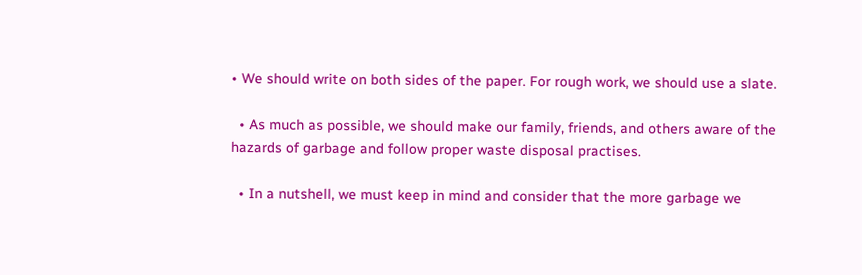• We should write on both sides of the paper. For rough work, we should use a slate.

  • As much as possible, we should make our family, friends, and others aware of the hazards of garbage and follow proper waste disposal practises.

  • In a nutshell, we must keep in mind and consider that the more garbage we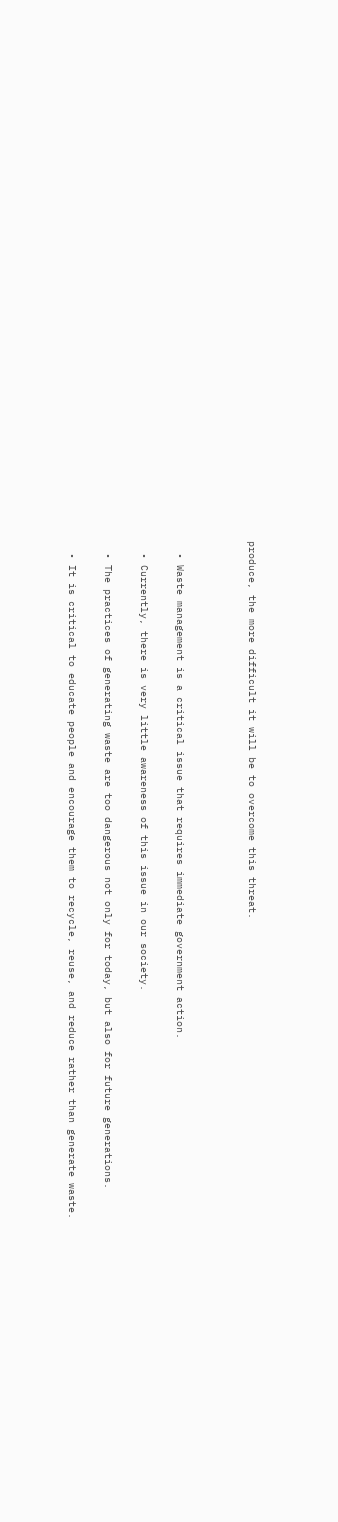produce, the more difficult it will be to overcome this threat.



  • Waste management is a critical issue that requires immediate government action.

  • Currently, there is very little awareness of this issue in our society.

  • The practices of generating waste are too dangerous not only for today, but also for future generations.

  • It is critical to educate people and encourage them to recycle, reuse, and reduce rather than generate waste.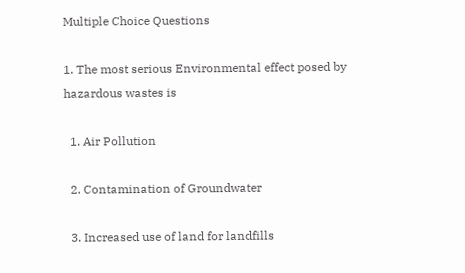Multiple Choice Questions

1. The most serious Environmental effect posed by hazardous wastes is

  1. Air Pollution

  2. Contamination of Groundwater

  3. Increased use of land for landfills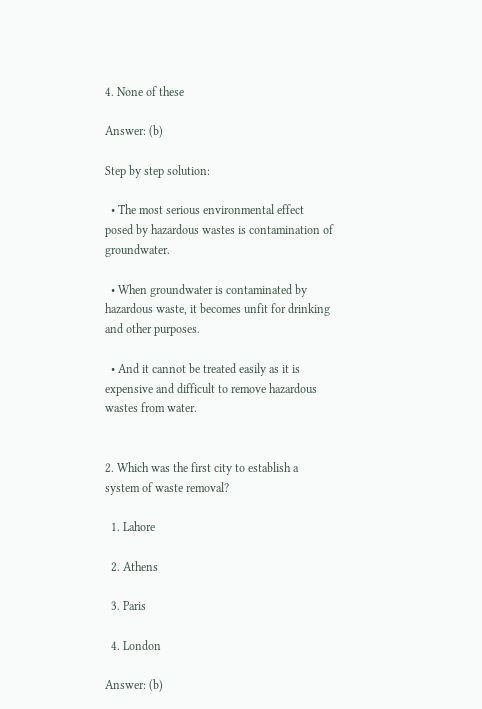4. None of these

Answer: (b)

Step by step solution:

  • The most serious environmental effect posed by hazardous wastes is contamination of groundwater.

  • When groundwater is contaminated by hazardous waste, it becomes unfit for drinking and other purposes.

  • And it cannot be treated easily as it is expensive and difficult to remove hazardous wastes from water.


2. Which was the first city to establish a system of waste removal?

  1. Lahore

  2. Athens

  3. Paris

  4. London

Answer: (b)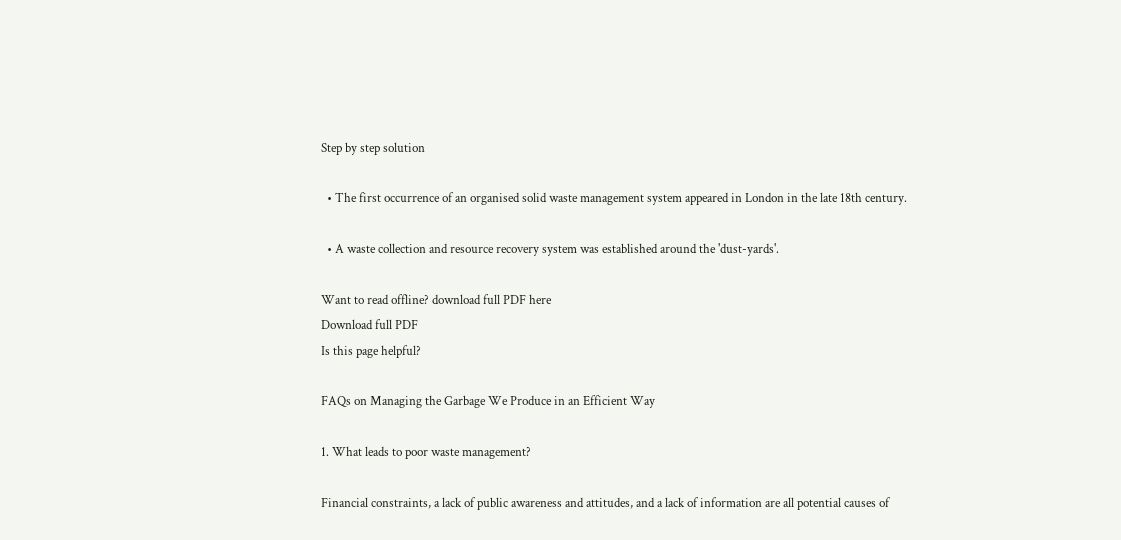Step by step solution

  • The first occurrence of an organised solid waste management system appeared in London in the late 18th century.

  • A waste collection and resource recovery system was established around the 'dust-yards'.

Want to read offline? download full PDF here
Download full PDF
Is this page helpful?

FAQs on Managing the Garbage We Produce in an Efficient Way

1. What leads to poor waste management?

Financial constraints, a lack of public awareness and attitudes, and a lack of information are all potential causes of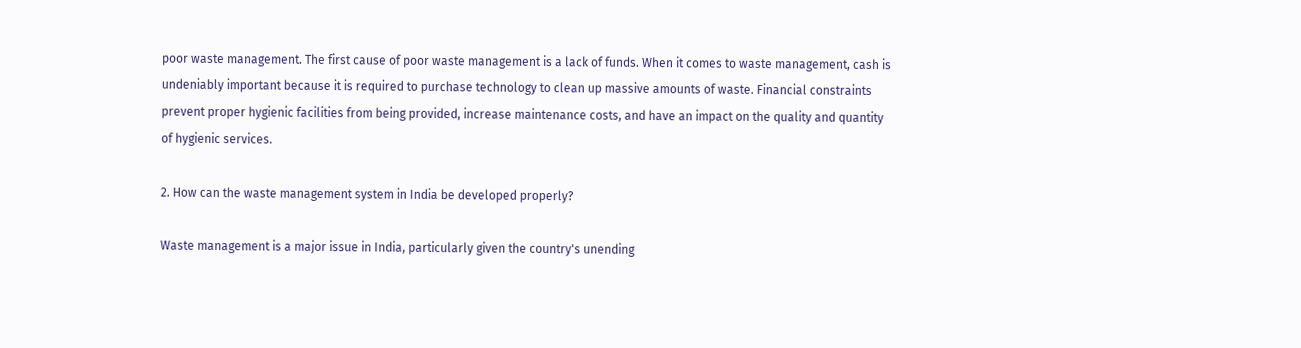poor waste management. The first cause of poor waste management is a lack of funds. When it comes to waste management, cash is undeniably important because it is required to purchase technology to clean up massive amounts of waste. Financial constraints prevent proper hygienic facilities from being provided, increase maintenance costs, and have an impact on the quality and quantity of hygienic services.

2. How can the waste management system in India be developed properly?

Waste management is a major issue in India, particularly given the country's unending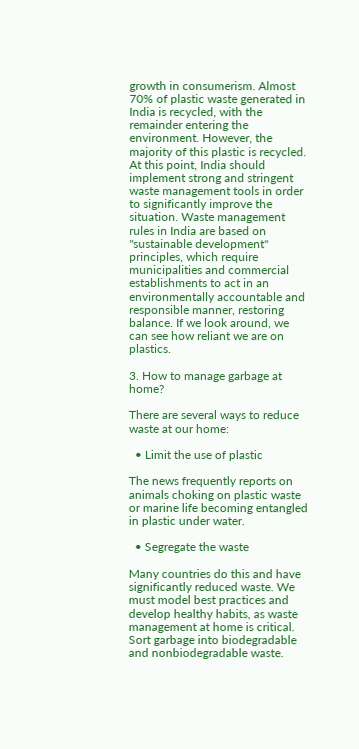growth in consumerism. Almost 70% of plastic waste generated in India is recycled, with the remainder entering the environment. However, the majority of this plastic is recycled. At this point, India should implement strong and stringent waste management tools in order to significantly improve the situation. Waste management rules in India are based on "sustainable development" principles, which require municipalities and commercial establishments to act in an environmentally accountable and responsible manner, restoring balance. If we look around, we can see how reliant we are on plastics.

3. How to manage garbage at home?

There are several ways to reduce waste at our home:

  • Limit the use of plastic

The news frequently reports on animals choking on plastic waste or marine life becoming entangled in plastic under water.

  • Segregate the waste

Many countries do this and have significantly reduced waste. We must model best practices and develop healthy habits, as waste management at home is critical. Sort garbage into biodegradable and nonbiodegradable waste.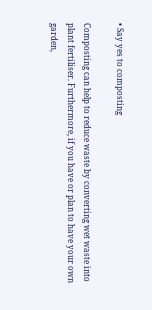• Say yes to composting

Composting can help to reduce waste by converting wet waste into plant fertiliser. Furthermore, if you have or plan to have your own garden,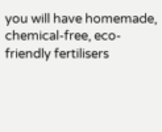you will have homemade, chemical-free, eco-friendly fertilisers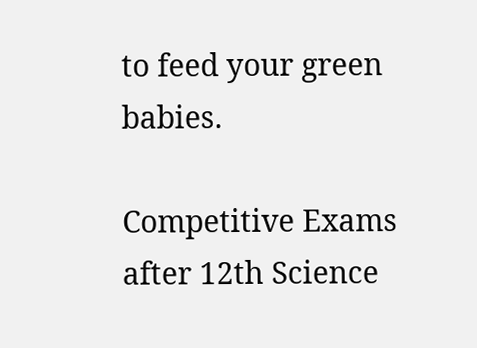to feed your green babies.

Competitive Exams after 12th Science